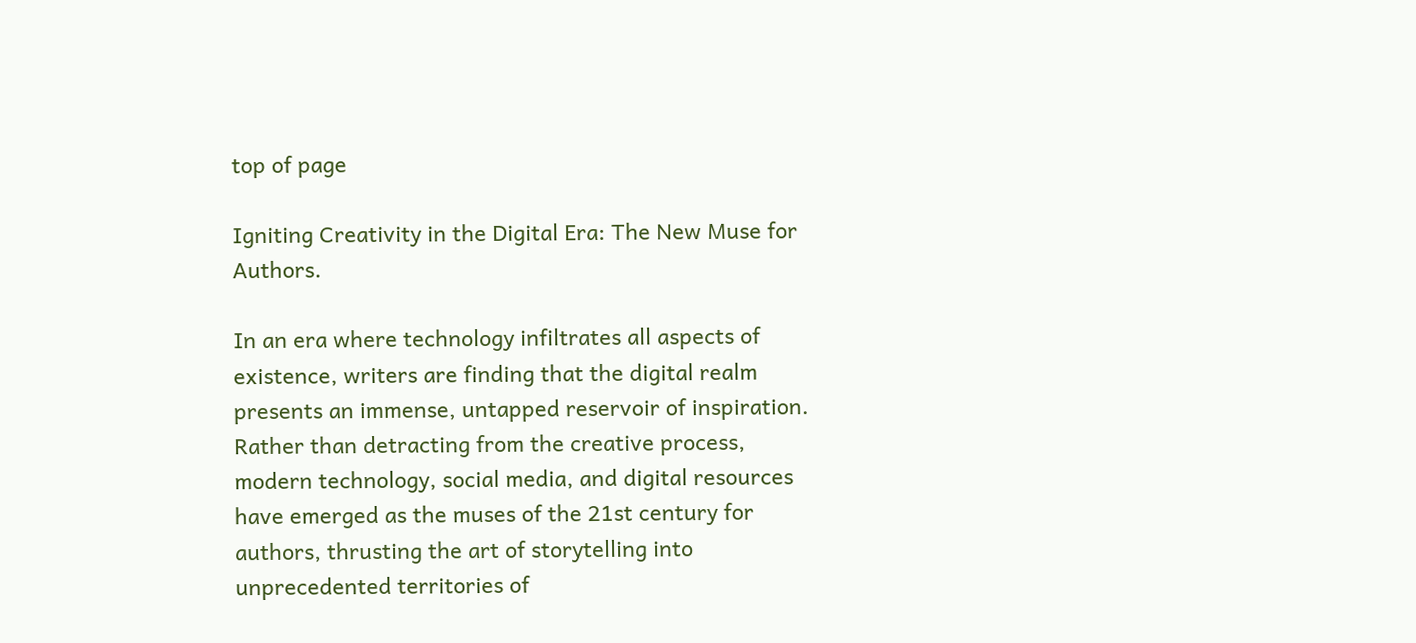top of page

Igniting Creativity in the Digital Era: The New Muse for Authors.

In an era where technology infiltrates all aspects of existence, writers are finding that the digital realm presents an immense, untapped reservoir of inspiration. Rather than detracting from the creative process, modern technology, social media, and digital resources have emerged as the muses of the 21st century for authors, thrusting the art of storytelling into unprecedented territories of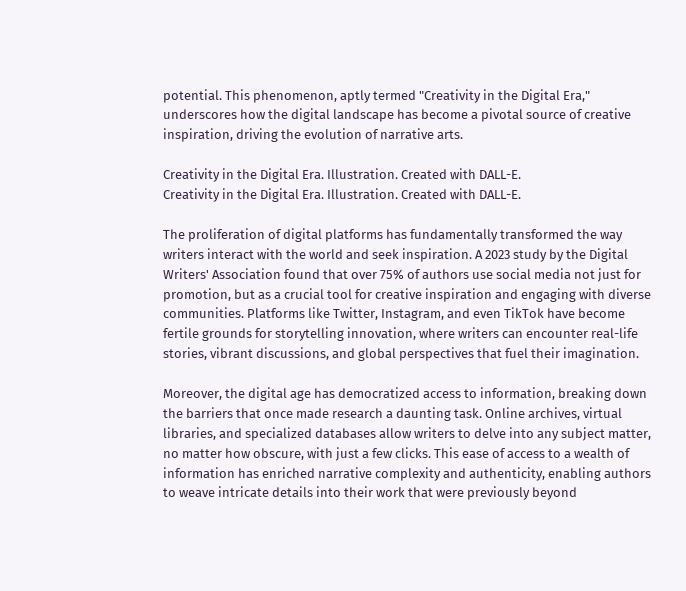potential. This phenomenon, aptly termed "Creativity in the Digital Era," underscores how the digital landscape has become a pivotal source of creative inspiration, driving the evolution of narrative arts.

Creativity in the Digital Era. Illustration. Created with DALL-E.
Creativity in the Digital Era. Illustration. Created with DALL-E.

The proliferation of digital platforms has fundamentally transformed the way writers interact with the world and seek inspiration. A 2023 study by the Digital Writers' Association found that over 75% of authors use social media not just for promotion, but as a crucial tool for creative inspiration and engaging with diverse communities. Platforms like Twitter, Instagram, and even TikTok have become fertile grounds for storytelling innovation, where writers can encounter real-life stories, vibrant discussions, and global perspectives that fuel their imagination.

Moreover, the digital age has democratized access to information, breaking down the barriers that once made research a daunting task. Online archives, virtual libraries, and specialized databases allow writers to delve into any subject matter, no matter how obscure, with just a few clicks. This ease of access to a wealth of information has enriched narrative complexity and authenticity, enabling authors to weave intricate details into their work that were previously beyond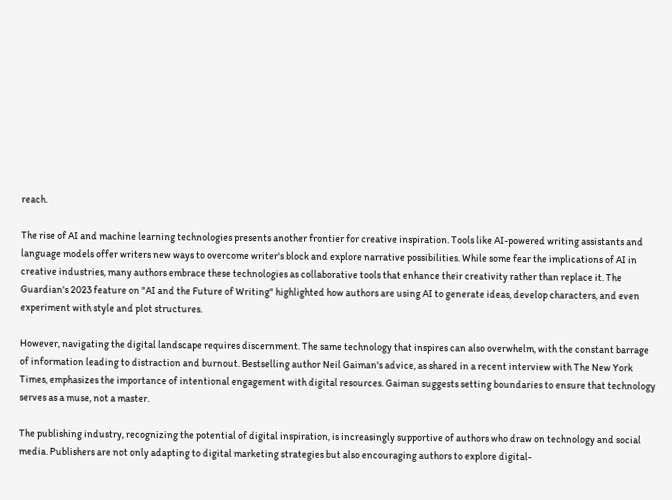reach.

The rise of AI and machine learning technologies presents another frontier for creative inspiration. Tools like AI-powered writing assistants and language models offer writers new ways to overcome writer's block and explore narrative possibilities. While some fear the implications of AI in creative industries, many authors embrace these technologies as collaborative tools that enhance their creativity rather than replace it. The Guardian's 2023 feature on "AI and the Future of Writing" highlighted how authors are using AI to generate ideas, develop characters, and even experiment with style and plot structures.

However, navigating the digital landscape requires discernment. The same technology that inspires can also overwhelm, with the constant barrage of information leading to distraction and burnout. Bestselling author Neil Gaiman's advice, as shared in a recent interview with The New York Times, emphasizes the importance of intentional engagement with digital resources. Gaiman suggests setting boundaries to ensure that technology serves as a muse, not a master.

The publishing industry, recognizing the potential of digital inspiration, is increasingly supportive of authors who draw on technology and social media. Publishers are not only adapting to digital marketing strategies but also encouraging authors to explore digital-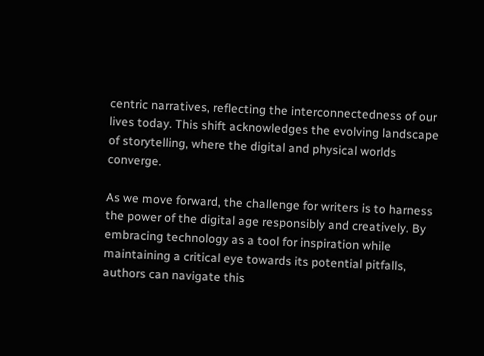centric narratives, reflecting the interconnectedness of our lives today. This shift acknowledges the evolving landscape of storytelling, where the digital and physical worlds converge.

As we move forward, the challenge for writers is to harness the power of the digital age responsibly and creatively. By embracing technology as a tool for inspiration while maintaining a critical eye towards its potential pitfalls, authors can navigate this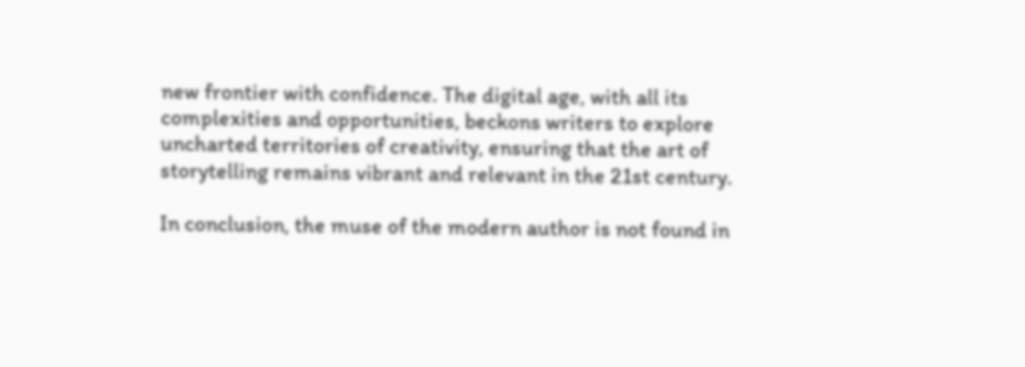new frontier with confidence. The digital age, with all its complexities and opportunities, beckons writers to explore uncharted territories of creativity, ensuring that the art of storytelling remains vibrant and relevant in the 21st century.

In conclusion, the muse of the modern author is not found in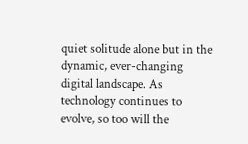quiet solitude alone but in the dynamic, ever-changing digital landscape. As technology continues to evolve, so too will the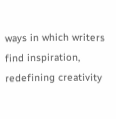ways in which writers find inspiration, redefining creativity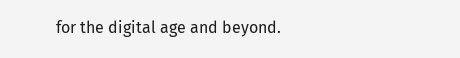for the digital age and beyond.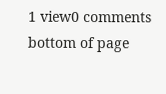1 view0 comments
bottom of page